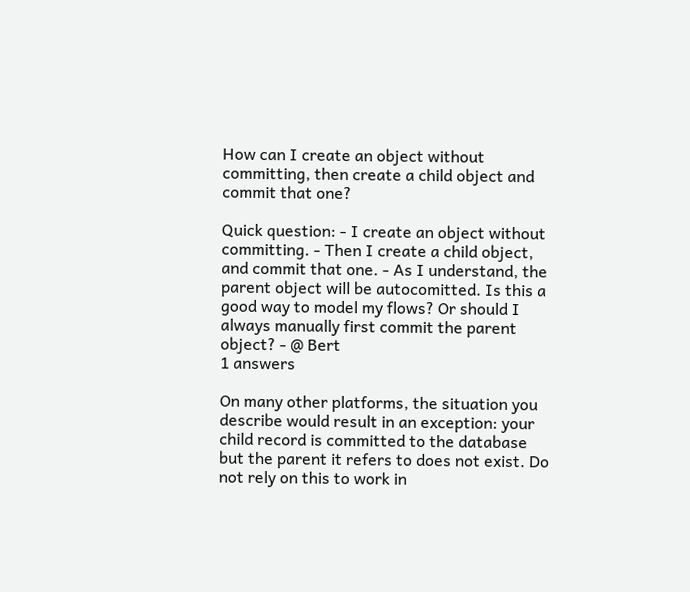How can I create an object without committing, then create a child object and commit that one?

Quick question: - I create an object without committing. - Then I create a child object, and commit that one. - As I understand, the parent object will be autocomitted. Is this a good way to model my flows? Or should I always manually first commit the parent object? - @ Bert
1 answers

On many other platforms, the situation you describe would result in an exception: your child record is committed to the database but the parent it refers to does not exist. Do not rely on this to work in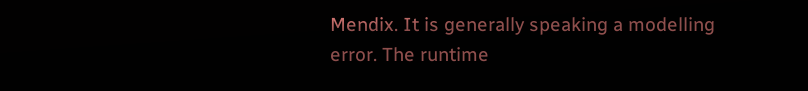Mendix. It is generally speaking a modelling error. The runtime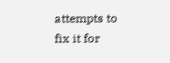attempts to fix it for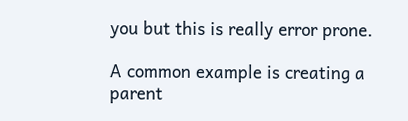you but this is really error prone.

A common example is creating a parent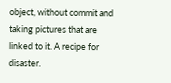object, without commit and taking pictures that are linked to it. A recipe for disaster.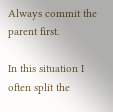Always commit the parent first.

In this situation I often split the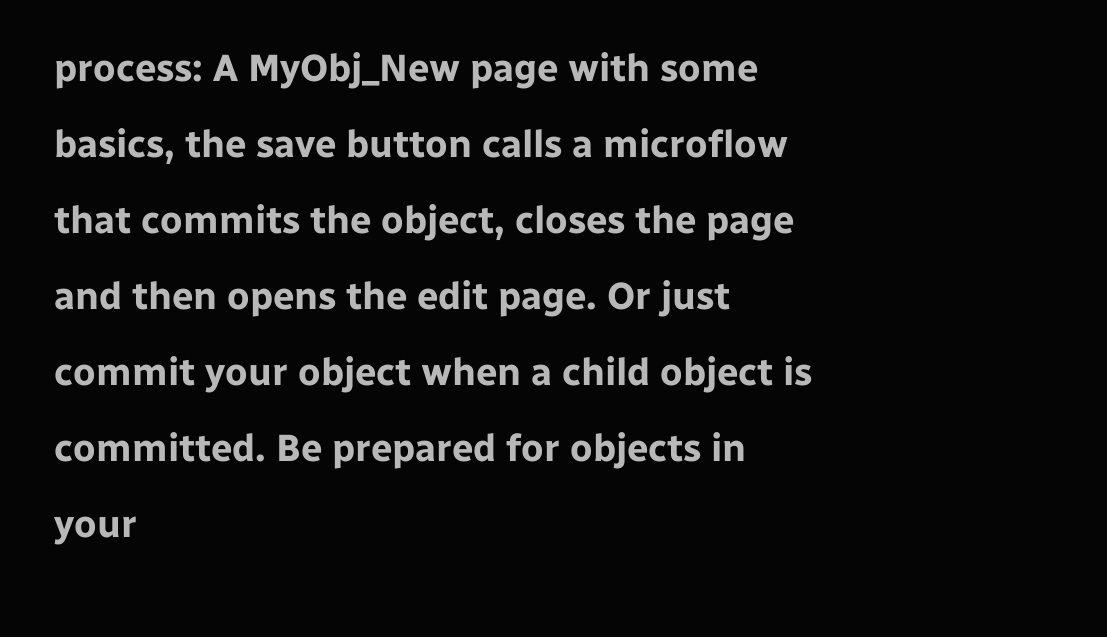process: A MyObj_New page with some basics, the save button calls a microflow that commits the object, closes the page and then opens the edit page. Or just commit your object when a child object is committed. Be prepared for objects in your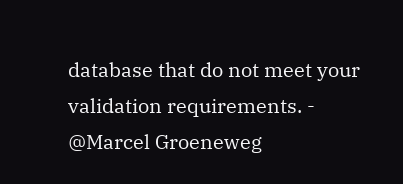database that do not meet your validation requirements. - @Marcel Groeneweg